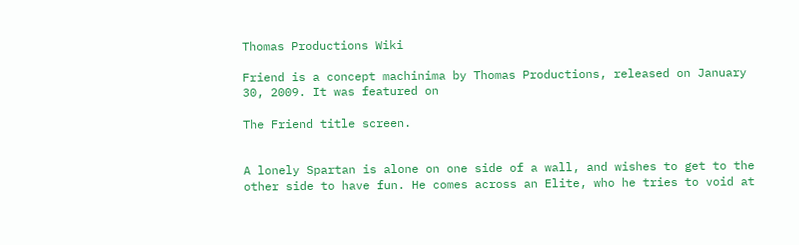Thomas Productions Wiki

Friend is a concept machinima by Thomas Productions, released on January 30, 2009. It was featured on

The Friend title screen.


A lonely Spartan is alone on one side of a wall, and wishes to get to the other side to have fun. He comes across an Elite, who he tries to void at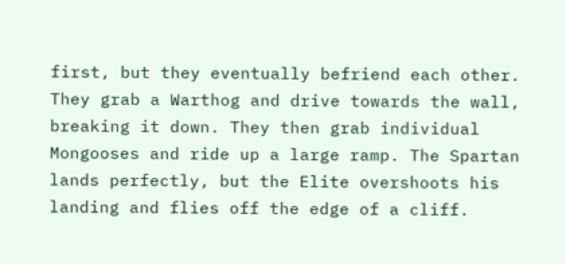first, but they eventually befriend each other. They grab a Warthog and drive towards the wall, breaking it down. They then grab individual Mongooses and ride up a large ramp. The Spartan lands perfectly, but the Elite overshoots his landing and flies off the edge of a cliff.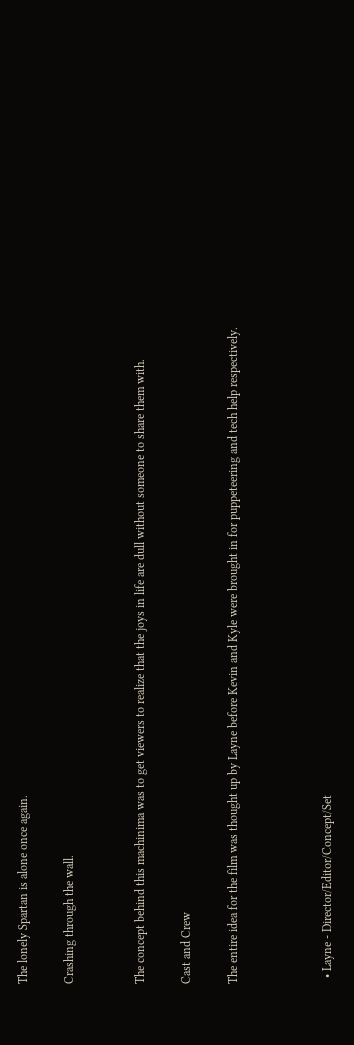The lonely Spartan is alone once again.

Crashing through the wall.


The concept behind this machinima was to get viewers to realize that the joys in life are dull without someone to share them with.

Cast and Crew

The entire idea for the film was thought up by Layne before Kevin and Kyle were brought in for puppeteering and tech help respectively.



  • Layne - Director/Editor/Concept/Set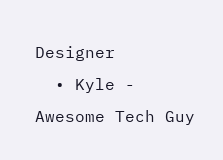Designer
  • Kyle - Awesome Tech Guy